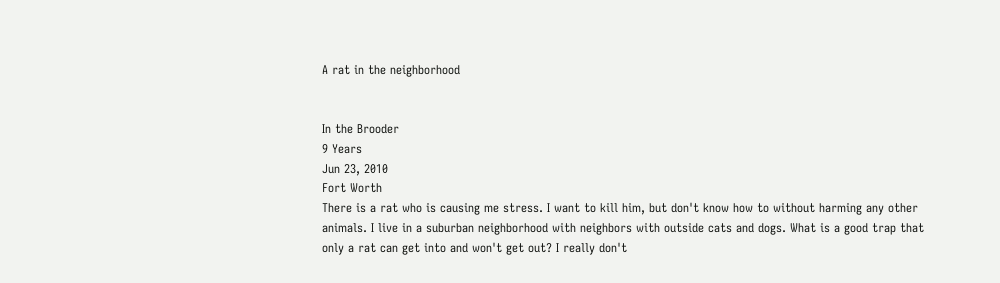A rat in the neighborhood


In the Brooder
9 Years
Jun 23, 2010
Fort Worth
There is a rat who is causing me stress. I want to kill him, but don't know how to without harming any other animals. I live in a suburban neighborhood with neighbors with outside cats and dogs. What is a good trap that only a rat can get into and won't get out? I really don't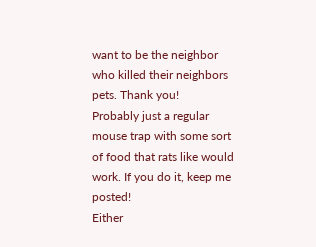want to be the neighbor who killed their neighbors pets. Thank you!
Probably just a regular mouse trap with some sort of food that rats like would work. If you do it, keep me posted!
Either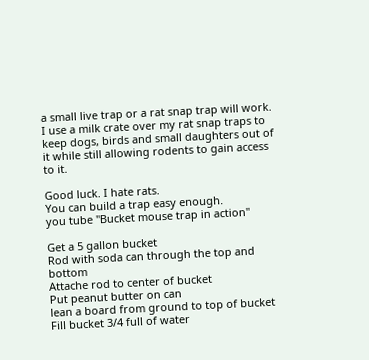a small live trap or a rat snap trap will work. I use a milk crate over my rat snap traps to keep dogs, birds and small daughters out of it while still allowing rodents to gain access to it.

Good luck. I hate rats.
You can build a trap easy enough.
you tube "Bucket mouse trap in action"

Get a 5 gallon bucket
Rod with soda can through the top and bottom
Attache rod to center of bucket
Put peanut butter on can
lean a board from ground to top of bucket
Fill bucket 3/4 full of water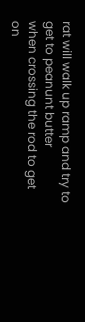rat will walk up ramp and try to get to peanunt butter
when crossing the rod to get on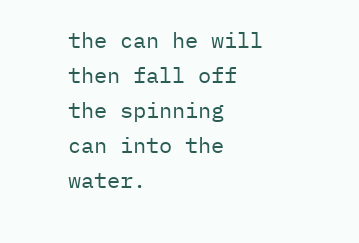the can he will
then fall off the spinning can into the water.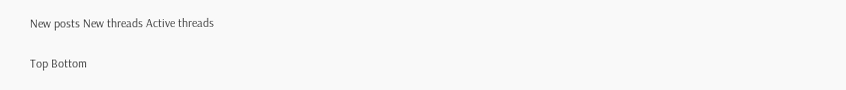New posts New threads Active threads

Top Bottom